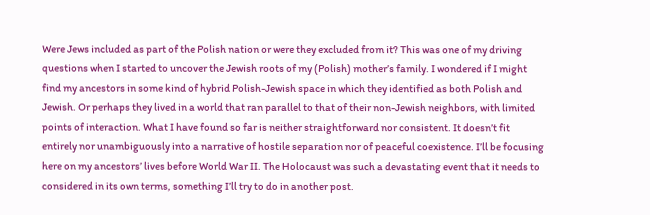Were Jews included as part of the Polish nation or were they excluded from it? This was one of my driving questions when I started to uncover the Jewish roots of my (Polish) mother’s family. I wondered if I might find my ancestors in some kind of hybrid Polish-Jewish space in which they identified as both Polish and Jewish. Or perhaps they lived in a world that ran parallel to that of their non-Jewish neighbors, with limited points of interaction. What I have found so far is neither straightforward nor consistent. It doesn’t fit entirely nor unambiguously into a narrative of hostile separation nor of peaceful coexistence. I’ll be focusing here on my ancestors’ lives before World War II. The Holocaust was such a devastating event that it needs to considered in its own terms, something I’ll try to do in another post.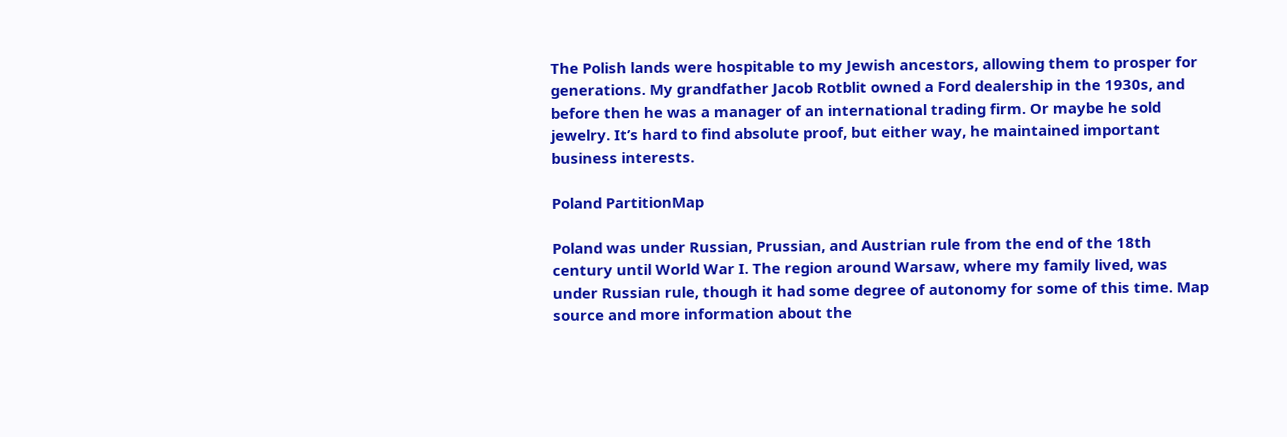The Polish lands were hospitable to my Jewish ancestors, allowing them to prosper for generations. My grandfather Jacob Rotblit owned a Ford dealership in the 1930s, and before then he was a manager of an international trading firm. Or maybe he sold jewelry. It’s hard to find absolute proof, but either way, he maintained important business interests.

Poland PartitionMap

Poland was under Russian, Prussian, and Austrian rule from the end of the 18th century until World War I. The region around Warsaw, where my family lived, was under Russian rule, though it had some degree of autonomy for some of this time. Map source and more information about the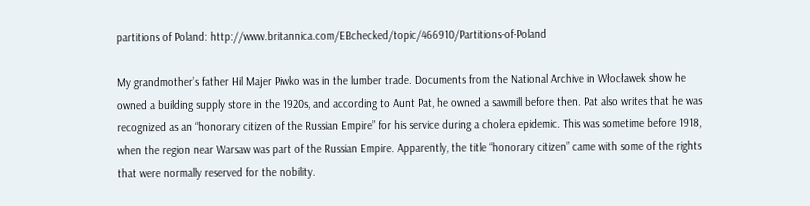partitions of Poland: http://www.britannica.com/EBchecked/topic/466910/Partitions-of-Poland

My grandmother’s father Hil Majer Piwko was in the lumber trade. Documents from the National Archive in Włocławek show he owned a building supply store in the 1920s, and according to Aunt Pat, he owned a sawmill before then. Pat also writes that he was recognized as an “honorary citizen of the Russian Empire” for his service during a cholera epidemic. This was sometime before 1918, when the region near Warsaw was part of the Russian Empire. Apparently, the title “honorary citizen” came with some of the rights that were normally reserved for the nobility.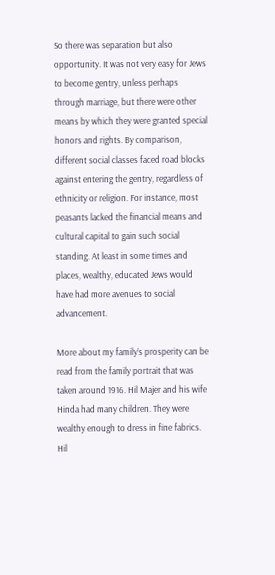So there was separation but also opportunity. It was not very easy for Jews to become gentry, unless perhaps through marriage, but there were other means by which they were granted special honors and rights. By comparison, different social classes faced road blocks against entering the gentry, regardless of ethnicity or religion. For instance, most peasants lacked the financial means and cultural capital to gain such social standing. At least in some times and places, wealthy, educated Jews would have had more avenues to social advancement.

More about my family’s prosperity can be read from the family portrait that was taken around 1916. Hil Majer and his wife Hinda had many children. They were wealthy enough to dress in fine fabrics. Hil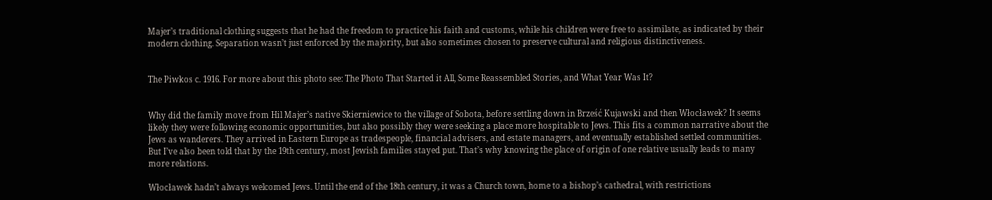Majer’s traditional clothing suggests that he had the freedom to practice his faith and customs, while his children were free to assimilate, as indicated by their modern clothing. Separation wasn’t just enforced by the majority, but also sometimes chosen to preserve cultural and religious distinctiveness.


The Piwkos c. 1916. For more about this photo see: The Photo That Started it All, Some Reassembled Stories, and What Year Was It?


Why did the family move from Hil Majer’s native Skierniewice to the village of Sobota, before settling down in Brześć Kujawski and then Włocławek? It seems likely they were following economic opportunities, but also possibly they were seeking a place more hospitable to Jews. This fits a common narrative about the Jews as wanderers. They arrived in Eastern Europe as tradespeople, financial advisers, and estate managers, and eventually established settled communities. But I’ve also been told that by the 19th century, most Jewish families stayed put. That’s why knowing the place of origin of one relative usually leads to many more relations.

Włocławek hadn’t always welcomed Jews. Until the end of the 18th century, it was a Church town, home to a bishop’s cathedral, with restrictions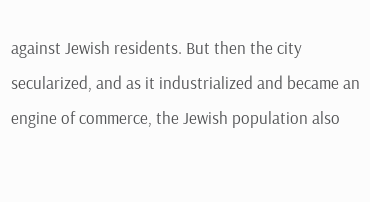against Jewish residents. But then the city secularized, and as it industrialized and became an engine of commerce, the Jewish population also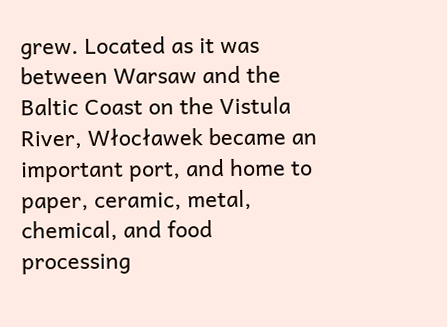grew. Located as it was between Warsaw and the Baltic Coast on the Vistula River, Włocławek became an important port, and home to paper, ceramic, metal, chemical, and food processing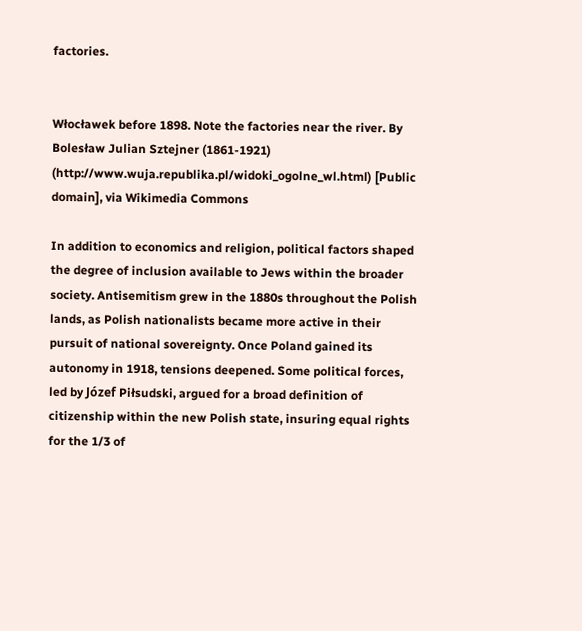factories.


Włocławek before 1898. Note the factories near the river. By Bolesław Julian Sztejner (1861-1921) (http://www.wuja.republika.pl/widoki_ogolne_wl.html) [Public domain], via Wikimedia Commons

In addition to economics and religion, political factors shaped the degree of inclusion available to Jews within the broader society. Antisemitism grew in the 1880s throughout the Polish lands, as Polish nationalists became more active in their pursuit of national sovereignty. Once Poland gained its autonomy in 1918, tensions deepened. Some political forces, led by Józef Piłsudski, argued for a broad definition of citizenship within the new Polish state, insuring equal rights for the 1/3 of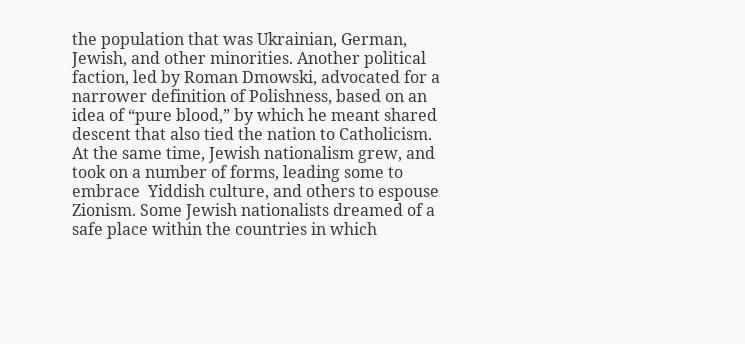the population that was Ukrainian, German, Jewish, and other minorities. Another political faction, led by Roman Dmowski, advocated for a narrower definition of Polishness, based on an idea of “pure blood,” by which he meant shared descent that also tied the nation to Catholicism. At the same time, Jewish nationalism grew, and took on a number of forms, leading some to embrace  Yiddish culture, and others to espouse Zionism. Some Jewish nationalists dreamed of a safe place within the countries in which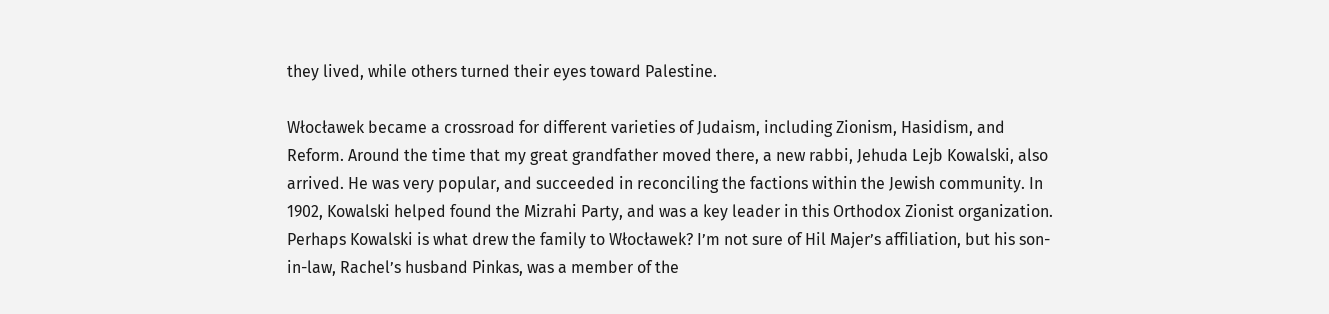they lived, while others turned their eyes toward Palestine.

Włocławek became a crossroad for different varieties of Judaism, including Zionism, Hasidism, and Reform. Around the time that my great grandfather moved there, a new rabbi, Jehuda Lejb Kowalski, also arrived. He was very popular, and succeeded in reconciling the factions within the Jewish community. In 1902, Kowalski helped found the Mizrahi Party, and was a key leader in this Orthodox Zionist organization. Perhaps Kowalski is what drew the family to Włocławek? I’m not sure of Hil Majer’s affiliation, but his son-in-law, Rachel’s husband Pinkas, was a member of the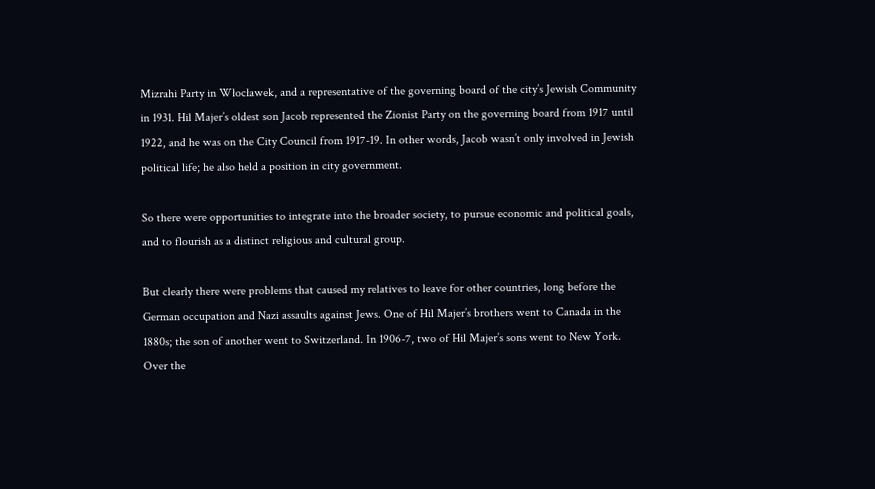Mizrahi Party in Włocławek, and a representative of the governing board of the city’s Jewish Community in 1931. Hil Majer’s oldest son Jacob represented the Zionist Party on the governing board from 1917 until 1922, and he was on the City Council from 1917-19. In other words, Jacob wasn’t only involved in Jewish political life; he also held a position in city government.

So there were opportunities to integrate into the broader society, to pursue economic and political goals, and to flourish as a distinct religious and cultural group.

But clearly there were problems that caused my relatives to leave for other countries, long before the German occupation and Nazi assaults against Jews. One of Hil Majer’s brothers went to Canada in the 1880s; the son of another went to Switzerland. In 1906-7, two of Hil Majer’s sons went to New York. Over the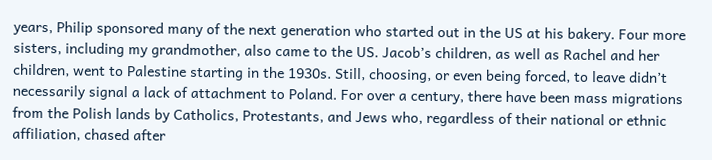years, Philip sponsored many of the next generation who started out in the US at his bakery. Four more sisters, including my grandmother, also came to the US. Jacob’s children, as well as Rachel and her children, went to Palestine starting in the 1930s. Still, choosing, or even being forced, to leave didn’t necessarily signal a lack of attachment to Poland. For over a century, there have been mass migrations from the Polish lands by Catholics, Protestants, and Jews who, regardless of their national or ethnic affiliation, chased after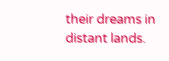their dreams in distant lands.